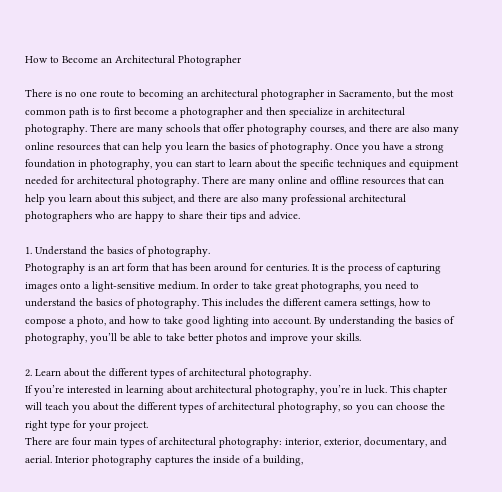How to Become an Architectural Photographer

There is no one route to becoming an architectural photographer in Sacramento, but the most common path is to first become a photographer and then specialize in architectural photography. There are many schools that offer photography courses, and there are also many online resources that can help you learn the basics of photography. Once you have a strong foundation in photography, you can start to learn about the specific techniques and equipment needed for architectural photography. There are many online and offline resources that can help you learn about this subject, and there are also many professional architectural photographers who are happy to share their tips and advice.

1. Understand the basics of photography.
Photography is an art form that has been around for centuries. It is the process of capturing images onto a light-sensitive medium. In order to take great photographs, you need to understand the basics of photography. This includes the different camera settings, how to compose a photo, and how to take good lighting into account. By understanding the basics of photography, you’ll be able to take better photos and improve your skills.

2. Learn about the different types of architectural photography.
If you’re interested in learning about architectural photography, you’re in luck. This chapter will teach you about the different types of architectural photography, so you can choose the right type for your project.
There are four main types of architectural photography: interior, exterior, documentary, and aerial. Interior photography captures the inside of a building,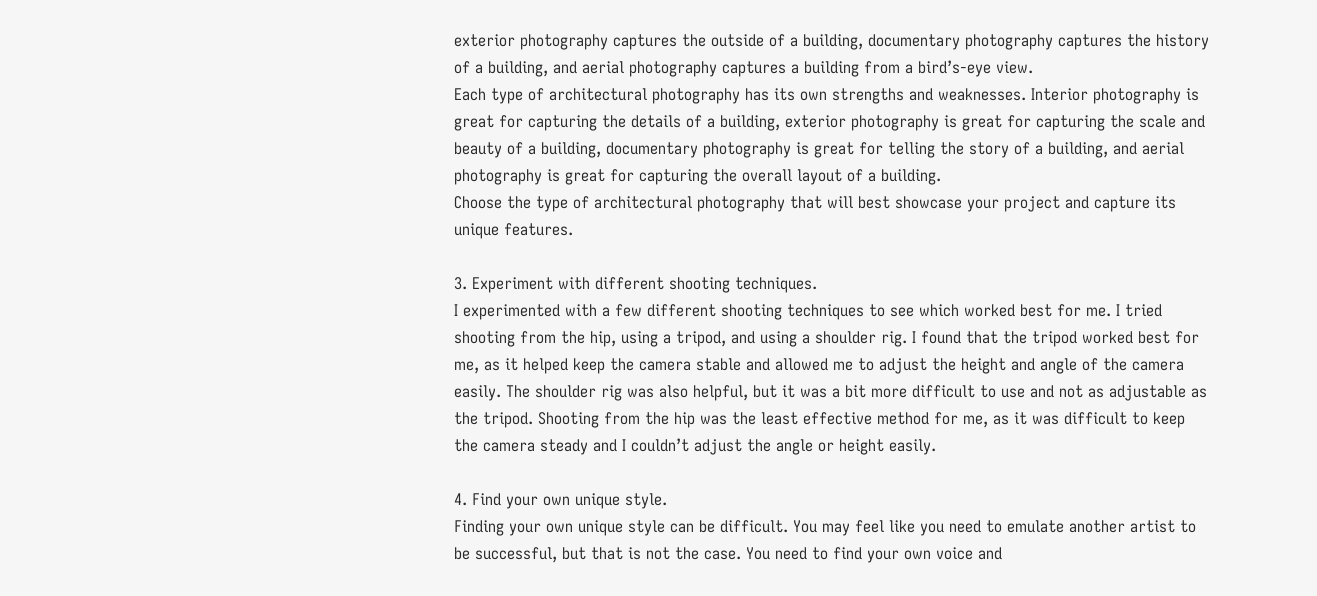exterior photography captures the outside of a building, documentary photography captures the history of a building, and aerial photography captures a building from a bird’s-eye view.
Each type of architectural photography has its own strengths and weaknesses. Interior photography is great for capturing the details of a building, exterior photography is great for capturing the scale and beauty of a building, documentary photography is great for telling the story of a building, and aerial photography is great for capturing the overall layout of a building.
Choose the type of architectural photography that will best showcase your project and capture its unique features.

3. Experiment with different shooting techniques.
I experimented with a few different shooting techniques to see which worked best for me. I tried shooting from the hip, using a tripod, and using a shoulder rig. I found that the tripod worked best for me, as it helped keep the camera stable and allowed me to adjust the height and angle of the camera easily. The shoulder rig was also helpful, but it was a bit more difficult to use and not as adjustable as the tripod. Shooting from the hip was the least effective method for me, as it was difficult to keep the camera steady and I couldn’t adjust the angle or height easily.

4. Find your own unique style.
Finding your own unique style can be difficult. You may feel like you need to emulate another artist to be successful, but that is not the case. You need to find your own voice and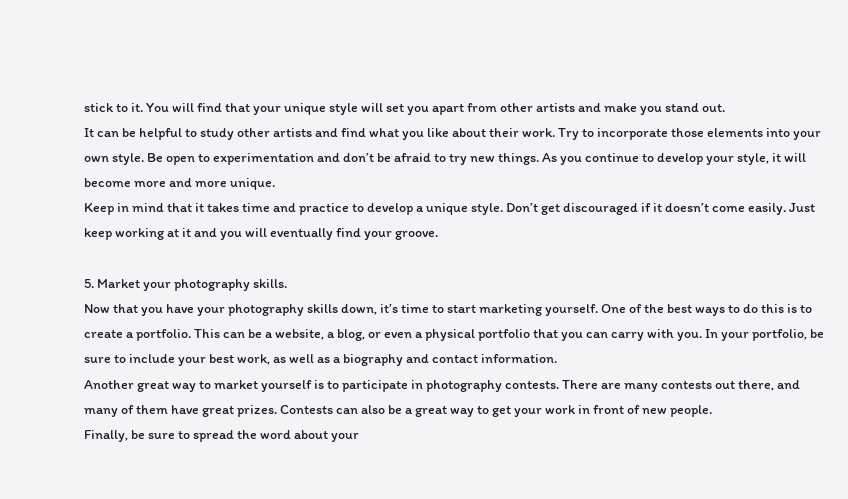stick to it. You will find that your unique style will set you apart from other artists and make you stand out.
It can be helpful to study other artists and find what you like about their work. Try to incorporate those elements into your own style. Be open to experimentation and don’t be afraid to try new things. As you continue to develop your style, it will become more and more unique.
Keep in mind that it takes time and practice to develop a unique style. Don’t get discouraged if it doesn’t come easily. Just keep working at it and you will eventually find your groove.

5. Market your photography skills.
Now that you have your photography skills down, it’s time to start marketing yourself. One of the best ways to do this is to create a portfolio. This can be a website, a blog, or even a physical portfolio that you can carry with you. In your portfolio, be sure to include your best work, as well as a biography and contact information.
Another great way to market yourself is to participate in photography contests. There are many contests out there, and many of them have great prizes. Contests can also be a great way to get your work in front of new people.
Finally, be sure to spread the word about your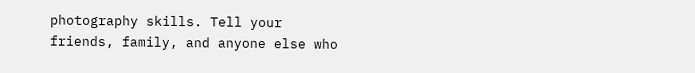photography skills. Tell your friends, family, and anyone else who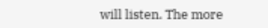will listen. The more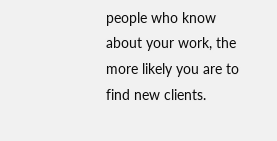people who know about your work, the more likely you are to find new clients.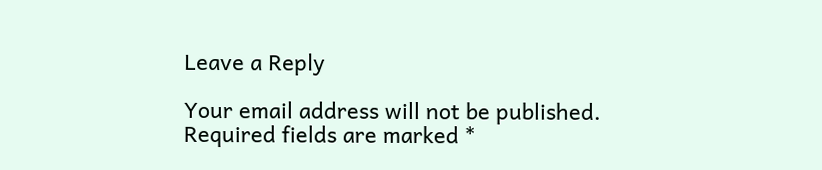Leave a Reply

Your email address will not be published. Required fields are marked *